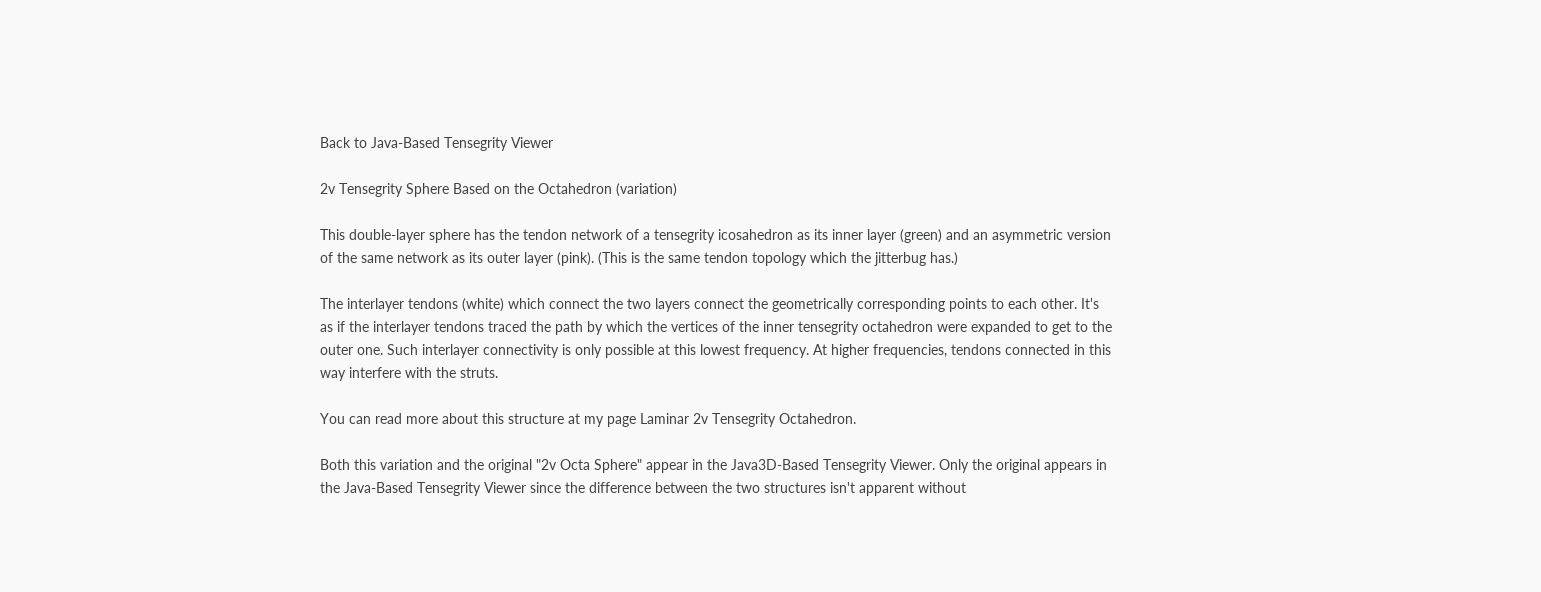Back to Java-Based Tensegrity Viewer

2v Tensegrity Sphere Based on the Octahedron (variation)

This double-layer sphere has the tendon network of a tensegrity icosahedron as its inner layer (green) and an asymmetric version of the same network as its outer layer (pink). (This is the same tendon topology which the jitterbug has.)

The interlayer tendons (white) which connect the two layers connect the geometrically corresponding points to each other. It's as if the interlayer tendons traced the path by which the vertices of the inner tensegrity octahedron were expanded to get to the outer one. Such interlayer connectivity is only possible at this lowest frequency. At higher frequencies, tendons connected in this way interfere with the struts.

You can read more about this structure at my page Laminar 2v Tensegrity Octahedron.

Both this variation and the original "2v Octa Sphere" appear in the Java3D-Based Tensegrity Viewer. Only the original appears in the Java-Based Tensegrity Viewer since the difference between the two structures isn't apparent without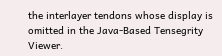the interlayer tendons whose display is omitted in the Java-Based Tensegrity Viewer.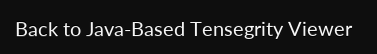Back to Java-Based Tensegrity Viewer